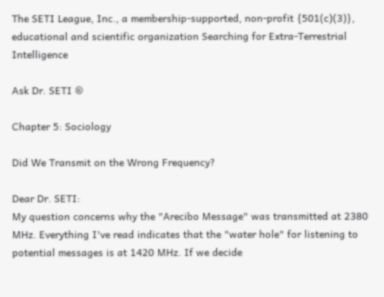The SETI League, Inc., a membership-supported, non-profit {501(c)(3)}, educational and scientific organization Searching for Extra-Terrestrial Intelligence

Ask Dr. SETI ®

Chapter 5: Sociology

Did We Transmit on the Wrong Frequency?

Dear Dr. SETI:
My question concerns why the "Arecibo Message" was transmitted at 2380 MHz. Everything I've read indicates that the "water hole" for listening to potential messages is at 1420 MHz. If we decide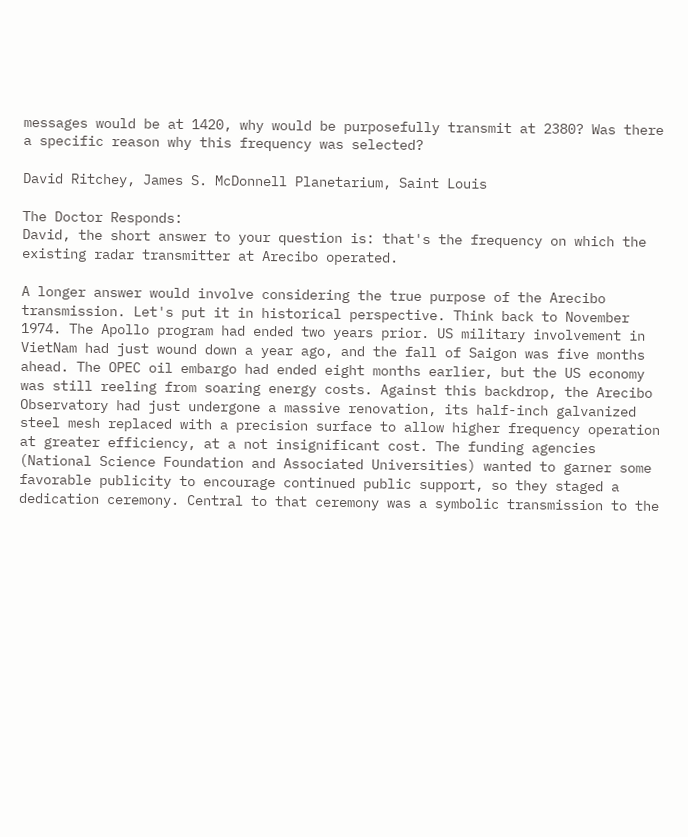messages would be at 1420, why would be purposefully transmit at 2380? Was there a specific reason why this frequency was selected?

David Ritchey, James S. McDonnell Planetarium, Saint Louis

The Doctor Responds:
David, the short answer to your question is: that's the frequency on which the existing radar transmitter at Arecibo operated.

A longer answer would involve considering the true purpose of the Arecibo transmission. Let's put it in historical perspective. Think back to November 1974. The Apollo program had ended two years prior. US military involvement in VietNam had just wound down a year ago, and the fall of Saigon was five months ahead. The OPEC oil embargo had ended eight months earlier, but the US economy was still reeling from soaring energy costs. Against this backdrop, the Arecibo Observatory had just undergone a massive renovation, its half-inch galvanized steel mesh replaced with a precision surface to allow higher frequency operation at greater efficiency, at a not insignificant cost. The funding agencies (National Science Foundation and Associated Universities) wanted to garner some favorable publicity to encourage continued public support, so they staged a dedication ceremony. Central to that ceremony was a symbolic transmission to the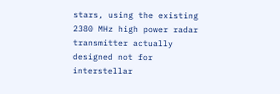stars, using the existing 2380 MHz high power radar transmitter actually designed not for interstellar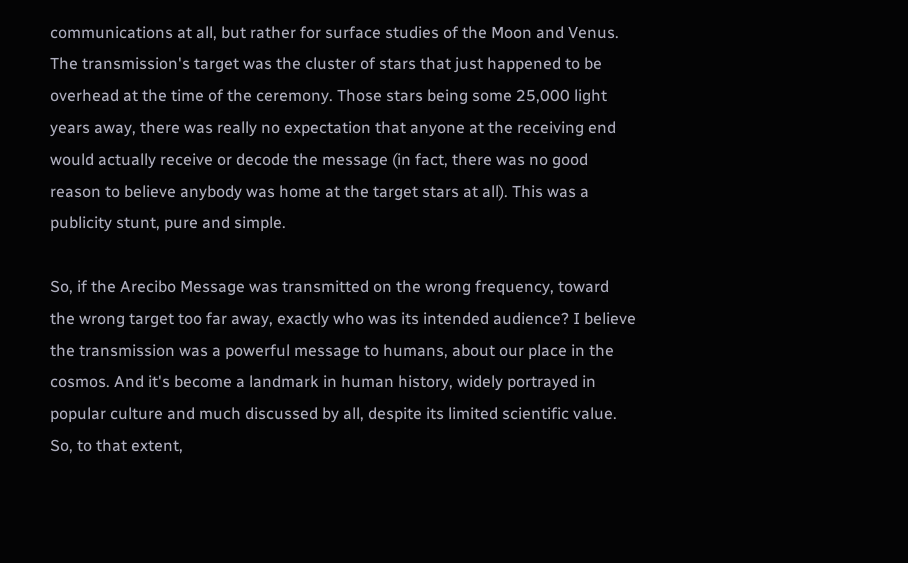communications at all, but rather for surface studies of the Moon and Venus. The transmission's target was the cluster of stars that just happened to be overhead at the time of the ceremony. Those stars being some 25,000 light years away, there was really no expectation that anyone at the receiving end would actually receive or decode the message (in fact, there was no good reason to believe anybody was home at the target stars at all). This was a publicity stunt, pure and simple.

So, if the Arecibo Message was transmitted on the wrong frequency, toward the wrong target too far away, exactly who was its intended audience? I believe the transmission was a powerful message to humans, about our place in the cosmos. And it's become a landmark in human history, widely portrayed in popular culture and much discussed by all, despite its limited scientific value. So, to that extent,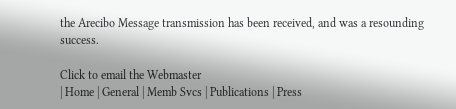the Arecibo Message transmission has been received, and was a resounding success.

Click to email the Webmaster
| Home | General | Memb Svcs | Publications | Press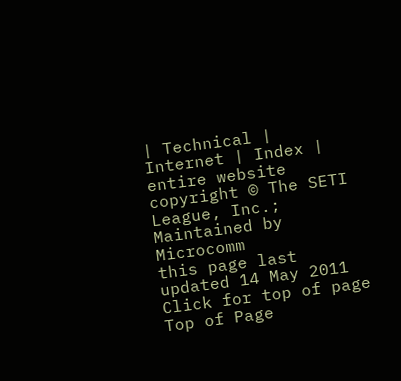| Technical | Internet | Index |
entire website copyright © The SETI League, Inc.; Maintained by Microcomm
this page last updated 14 May 2011
Click for top of page
Top of Page